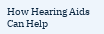How Hearing Aids Can Help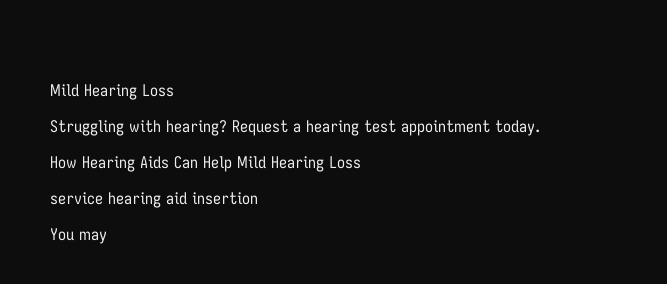Mild Hearing Loss

Struggling with hearing? Request a hearing test appointment today.

How Hearing Aids Can Help Mild Hearing Loss

service hearing aid insertion

You may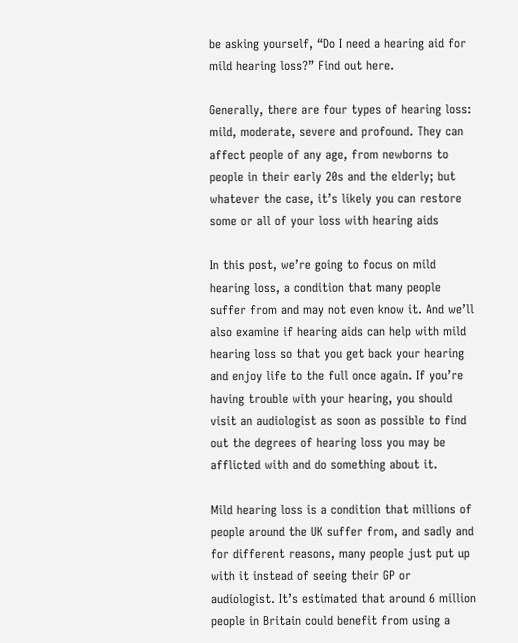be asking yourself, “Do I need a hearing aid for mild hearing loss?” Find out here.

Generally, there are four types of hearing loss: mild, moderate, severe and profound. They can affect people of any age, from newborns to people in their early 20s and the elderly; but whatever the case, it’s likely you can restore some or all of your loss with hearing aids

In this post, we’re going to focus on mild hearing loss, a condition that many people suffer from and may not even know it. And we’ll also examine if hearing aids can help with mild hearing loss so that you get back your hearing and enjoy life to the full once again. If you’re having trouble with your hearing, you should visit an audiologist as soon as possible to find out the degrees of hearing loss you may be afflicted with and do something about it.

Mild hearing loss is a condition that millions of people around the UK suffer from, and sadly and for different reasons, many people just put up with it instead of seeing their GP or audiologist. It’s estimated that around 6 million people in Britain could benefit from using a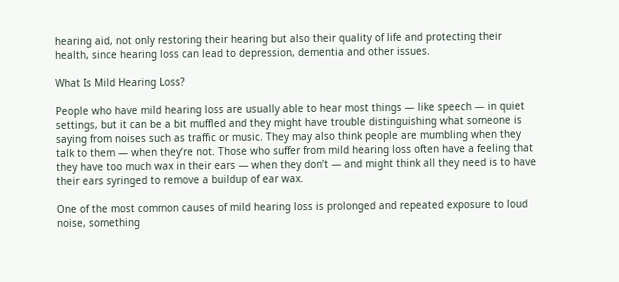hearing aid, not only restoring their hearing but also their quality of life and protecting their health, since hearing loss can lead to depression, dementia and other issues.

What Is Mild Hearing Loss?

People who have mild hearing loss are usually able to hear most things — like speech — in quiet settings, but it can be a bit muffled and they might have trouble distinguishing what someone is saying from noises such as traffic or music. They may also think people are mumbling when they talk to them — when they’re not. Those who suffer from mild hearing loss often have a feeling that they have too much wax in their ears — when they don’t — and might think all they need is to have their ears syringed to remove a buildup of ear wax.

One of the most common causes of mild hearing loss is prolonged and repeated exposure to loud noise, something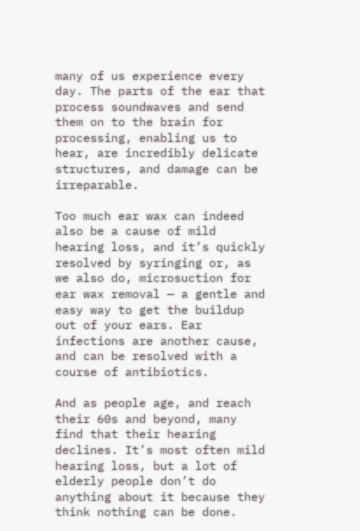many of us experience every day. The parts of the ear that process soundwaves and send them on to the brain for processing, enabling us to hear, are incredibly delicate structures, and damage can be irreparable.

Too much ear wax can indeed also be a cause of mild hearing loss, and it’s quickly resolved by syringing or, as we also do, microsuction for ear wax removal — a gentle and easy way to get the buildup out of your ears. Ear infections are another cause, and can be resolved with a course of antibiotics.

And as people age, and reach their 60s and beyond, many find that their hearing declines. It’s most often mild hearing loss, but a lot of elderly people don’t do anything about it because they think nothing can be done.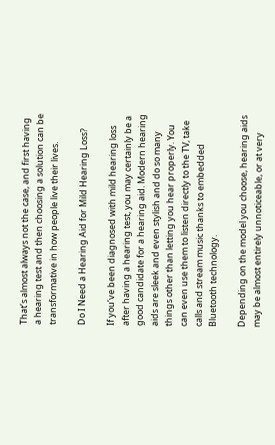That’s almost always not the case, and first having a hearing test and then choosing a solution can be transformative in how people live their lives.

Do I Need a Hearing Aid for Mild Hearing Loss?

If you’ve been diagnosed with mild hearing loss after having a hearing test, you may certainly be a good candidate for a hearing aid. Modern hearing aids are sleek and even stylish and do so many things other than letting you hear properly. You can even use them to listen directly to the TV, take calls and stream music thanks to embedded Bluetooth technology.

Depending on the model you choose, hearing aids may be almost entirely unnoticeable, or at very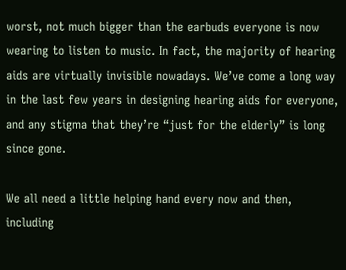worst, not much bigger than the earbuds everyone is now wearing to listen to music. In fact, the majority of hearing aids are virtually invisible nowadays. We’ve come a long way in the last few years in designing hearing aids for everyone, and any stigma that they’re “just for the elderly” is long since gone.

We all need a little helping hand every now and then, including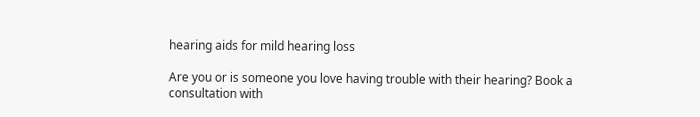hearing aids for mild hearing loss

Are you or is someone you love having trouble with their hearing? Book a consultation with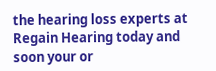the hearing loss experts at Regain Hearing today and soon your or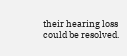their hearing loss could be resolved.